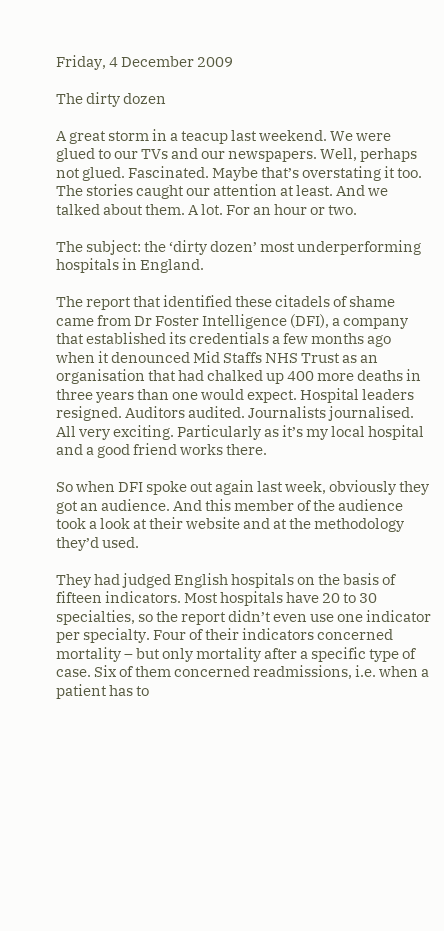Friday, 4 December 2009

The dirty dozen

A great storm in a teacup last weekend. We were glued to our TVs and our newspapers. Well, perhaps not glued. Fascinated. Maybe that’s overstating it too. The stories caught our attention at least. And we talked about them. A lot. For an hour or two.

The subject: the ‘dirty dozen’ most underperforming hospitals in England.

The report that identified these citadels of shame came from Dr Foster Intelligence (DFI), a company that established its credentials a few months ago when it denounced Mid Staffs NHS Trust as an organisation that had chalked up 400 more deaths in three years than one would expect. Hospital leaders resigned. Auditors audited. Journalists journalised. All very exciting. Particularly as it’s my local hospital and a good friend works there.

So when DFI spoke out again last week, obviously they got an audience. And this member of the audience took a look at their website and at the methodology they’d used.

They had judged English hospitals on the basis of fifteen indicators. Most hospitals have 20 to 30 specialties, so the report didn’t even use one indicator per specialty. Four of their indicators concerned mortality – but only mortality after a specific type of case. Six of them concerned readmissions, i.e. when a patient has to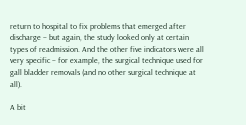return to hospital to fix problems that emerged after discharge – but again, the study looked only at certain types of readmission. And the other five indicators were all very specific – for example, the surgical technique used for gall bladder removals (and no other surgical technique at all).

A bit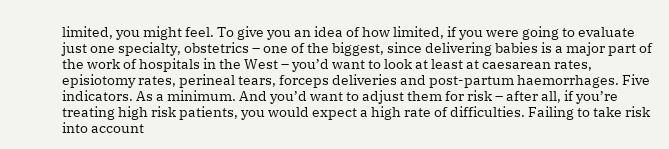limited, you might feel. To give you an idea of how limited, if you were going to evaluate just one specialty, obstetrics – one of the biggest, since delivering babies is a major part of the work of hospitals in the West – you’d want to look at least at caesarean rates, episiotomy rates, perineal tears, forceps deliveries and post-partum haemorrhages. Five indicators. As a minimum. And you’d want to adjust them for risk – after all, if you’re treating high risk patients, you would expect a high rate of difficulties. Failing to take risk into account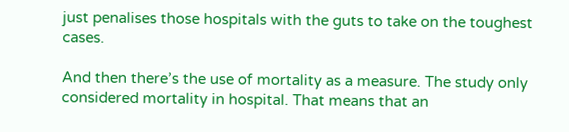just penalises those hospitals with the guts to take on the toughest cases.

And then there’s the use of mortality as a measure. The study only considered mortality in hospital. That means that an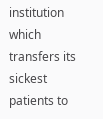institution which transfers its sickest patients to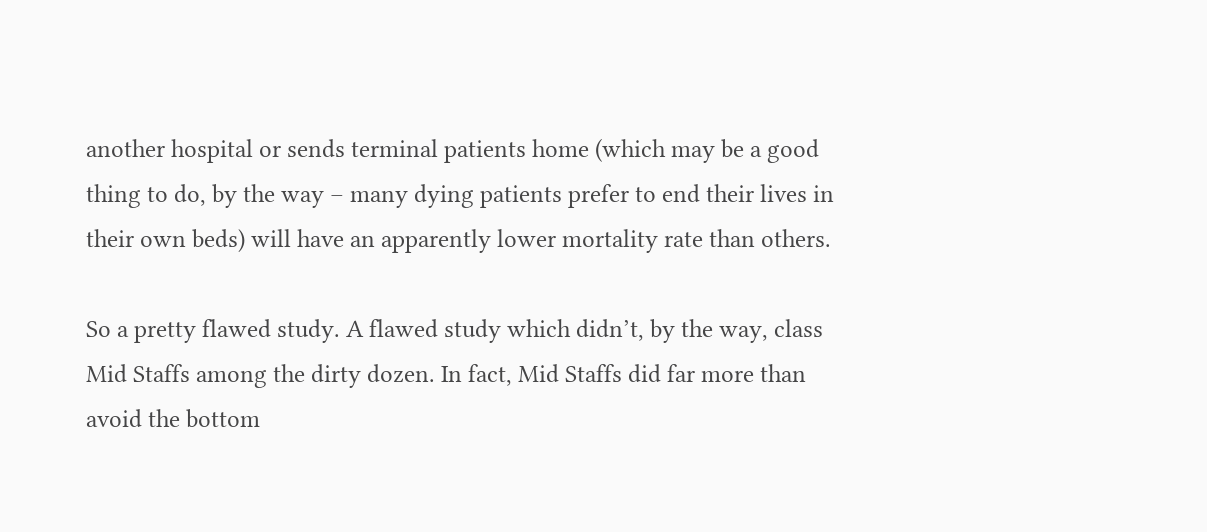another hospital or sends terminal patients home (which may be a good thing to do, by the way – many dying patients prefer to end their lives in their own beds) will have an apparently lower mortality rate than others.

So a pretty flawed study. A flawed study which didn’t, by the way, class Mid Staffs among the dirty dozen. In fact, Mid Staffs did far more than avoid the bottom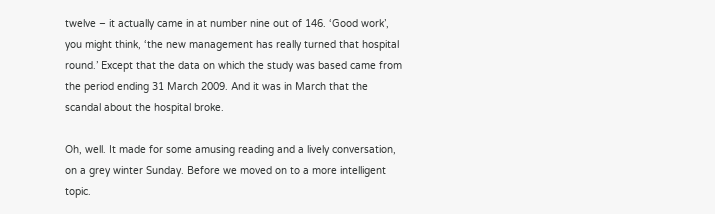twelve – it actually came in at number nine out of 146. ‘Good work’, you might think, ‘the new management has really turned that hospital round.’ Except that the data on which the study was based came from the period ending 31 March 2009. And it was in March that the scandal about the hospital broke.

Oh, well. It made for some amusing reading and a lively conversation, on a grey winter Sunday. Before we moved on to a more intelligent topic.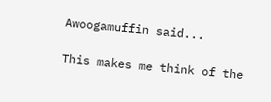Awoogamuffin said...

This makes me think of the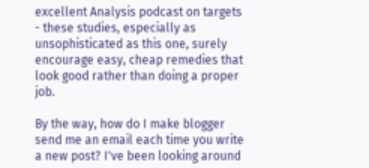excellent Analysis podcast on targets - these studies, especially as unsophisticated as this one, surely encourage easy, cheap remedies that look good rather than doing a proper job.

By the way, how do I make blogger send me an email each time you write a new post? I've been looking around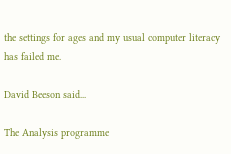the settings for ages and my usual computer literacy has failed me.

David Beeson said...

The Analysis programme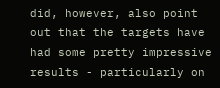did, however, also point out that the targets have had some pretty impressive results - particularly on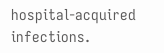hospital-acquired infections.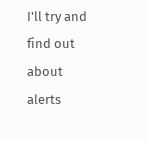I'll try and find out about alerts